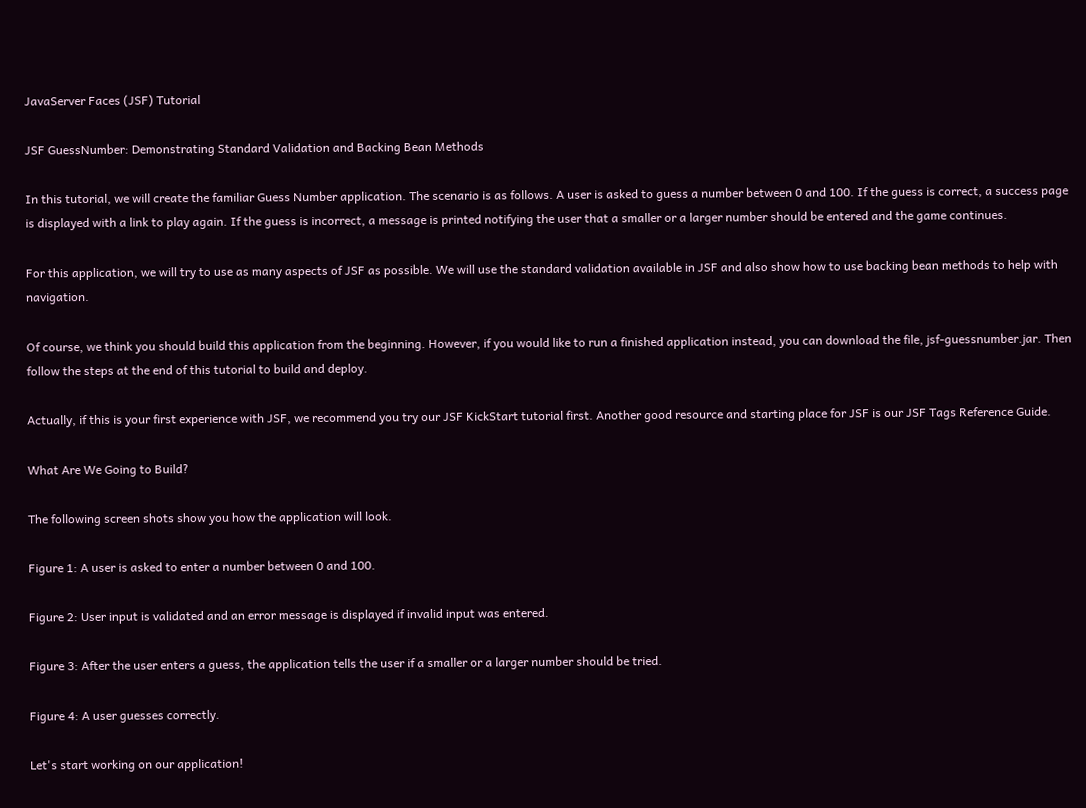JavaServer Faces (JSF) Tutorial

JSF GuessNumber: Demonstrating Standard Validation and Backing Bean Methods

In this tutorial, we will create the familiar Guess Number application. The scenario is as follows. A user is asked to guess a number between 0 and 100. If the guess is correct, a success page is displayed with a link to play again. If the guess is incorrect, a message is printed notifying the user that a smaller or a larger number should be entered and the game continues.

For this application, we will try to use as many aspects of JSF as possible. We will use the standard validation available in JSF and also show how to use backing bean methods to help with navigation.

Of course, we think you should build this application from the beginning. However, if you would like to run a finished application instead, you can download the file, jsf-guessnumber.jar. Then follow the steps at the end of this tutorial to build and deploy.

Actually, if this is your first experience with JSF, we recommend you try our JSF KickStart tutorial first. Another good resource and starting place for JSF is our JSF Tags Reference Guide.

What Are We Going to Build?

The following screen shots show you how the application will look.

Figure 1: A user is asked to enter a number between 0 and 100.

Figure 2: User input is validated and an error message is displayed if invalid input was entered.

Figure 3: After the user enters a guess, the application tells the user if a smaller or a larger number should be tried.

Figure 4: A user guesses correctly.

Let's start working on our application!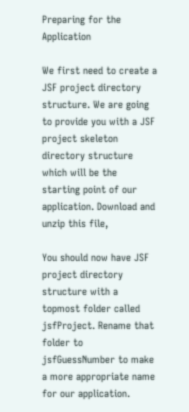Preparing for the Application

We first need to create a JSF project directory structure. We are going to provide you with a JSF project skeleton directory structure which will be the starting point of our application. Download and unzip this file,

You should now have JSF project directory structure with a topmost folder called jsfProject. Rename that folder to jsfGuessNumber to make a more appropriate name for our application.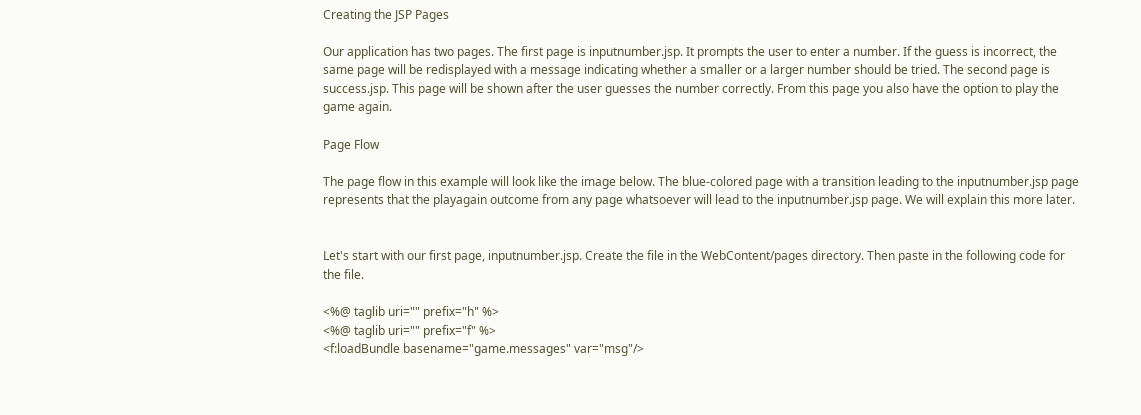Creating the JSP Pages

Our application has two pages. The first page is inputnumber.jsp. It prompts the user to enter a number. If the guess is incorrect, the same page will be redisplayed with a message indicating whether a smaller or a larger number should be tried. The second page is success.jsp. This page will be shown after the user guesses the number correctly. From this page you also have the option to play the game again.

Page Flow

The page flow in this example will look like the image below. The blue-colored page with a transition leading to the inputnumber.jsp page represents that the playagain outcome from any page whatsoever will lead to the inputnumber.jsp page. We will explain this more later.


Let's start with our first page, inputnumber.jsp. Create the file in the WebContent/pages directory. Then paste in the following code for the file.

<%@ taglib uri="" prefix="h" %>
<%@ taglib uri="" prefix="f" %>
<f:loadBundle basename="game.messages" var="msg"/>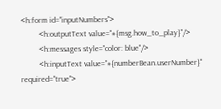<h:form id="inputNumbers">
         <h:outputText value="#{msg.how_to_play}"/>
         <h:messages style="color: blue"/>
         <h:inputText value="#{numberBean.userNumber}" required="true">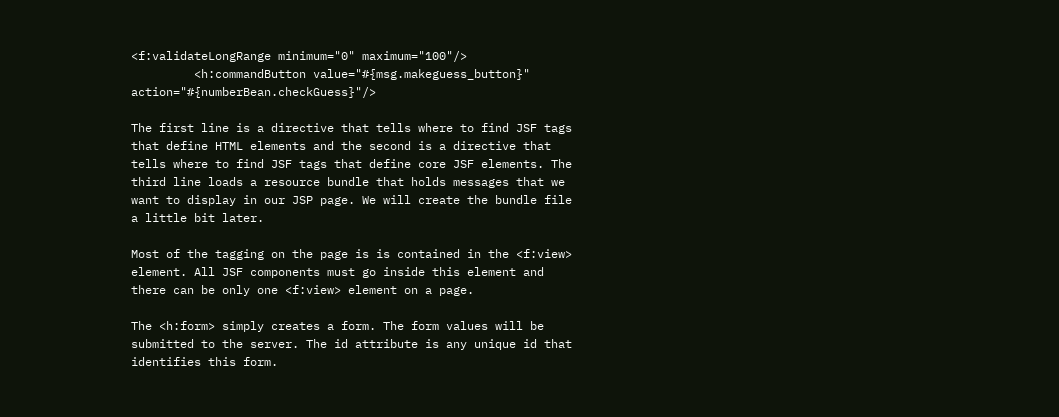<f:validateLongRange minimum="0" maximum="100"/>
         <h:commandButton value="#{msg.makeguess_button}" action="#{numberBean.checkGuess}"/>

The first line is a directive that tells where to find JSF tags that define HTML elements and the second is a directive that tells where to find JSF tags that define core JSF elements. The third line loads a resource bundle that holds messages that we want to display in our JSP page. We will create the bundle file a little bit later.

Most of the tagging on the page is is contained in the <f:view> element. All JSF components must go inside this element and there can be only one <f:view> element on a page.

The <h:form> simply creates a form. The form values will be submitted to the server. The id attribute is any unique id that identifies this form.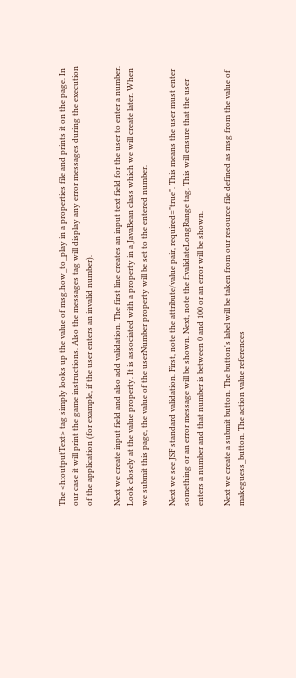The <h:outputText> tag simply looks up the value of msg.how_to_play in a properties file and prints it on the page. In our case it will print the game instructions. Also the messages tag will display any error messages during the execution of the application (for example, if the user enters an invalid number).

Next we create input field and also add validation. The first line creates an input text field for the user to enter a number. Look closely at the value property. It is associated with a property in a JavaBean class which we will create later. When we submit this page, the value of the userNumber property will be set to the entered number.

Next we see JSF standard validation. First, note the attribute/value pair, required="true". This means the user must enter something or an error message will be shown. Next, note the f:validateLongRange tag. This will ensure that the user enters a number and that number is between 0 and 100 or an error will be shown.

Next we create a submit button. The button's label will be taken from our resource file defined as msg from the value of makeguess_button. The action value references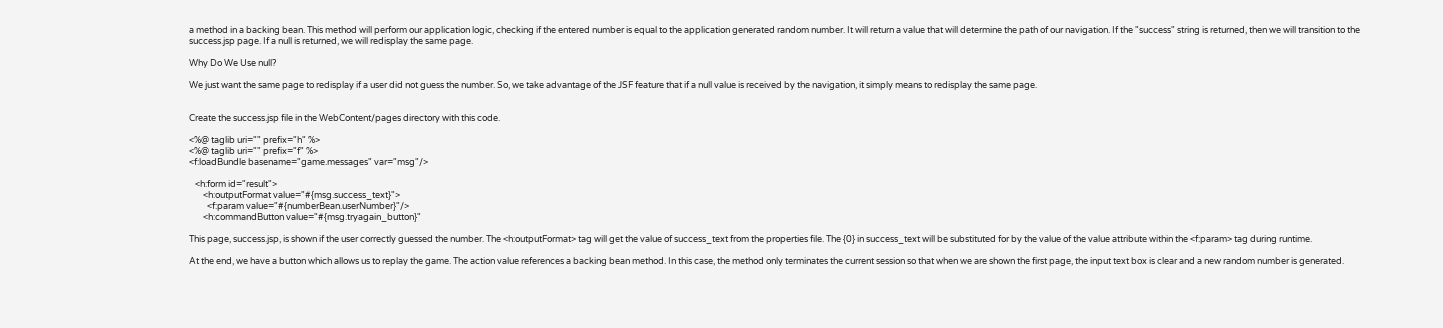a method in a backing bean. This method will perform our application logic, checking if the entered number is equal to the application generated random number. It will return a value that will determine the path of our navigation. If the "success" string is returned, then we will transition to the success.jsp page. If a null is returned, we will redisplay the same page.

Why Do We Use null?

We just want the same page to redisplay if a user did not guess the number. So, we take advantage of the JSF feature that if a null value is received by the navigation, it simply means to redisplay the same page.


Create the success.jsp file in the WebContent/pages directory with this code.

<%@ taglib uri="" prefix="h" %>
<%@ taglib uri="" prefix="f" %>
<f:loadBundle basename="game.messages" var="msg"/>

   <h:form id="result">
       <h:outputFormat value="#{msg.success_text}">
         <f:param value="#{numberBean.userNumber}"/>
       <h:commandButton value="#{msg.tryagain_button}"

This page, success.jsp, is shown if the user correctly guessed the number. The <h:outputFormat> tag will get the value of success_text from the properties file. The {0} in success_text will be substituted for by the value of the value attribute within the <f:param> tag during runtime.

At the end, we have a button which allows us to replay the game. The action value references a backing bean method. In this case, the method only terminates the current session so that when we are shown the first page, the input text box is clear and a new random number is generated.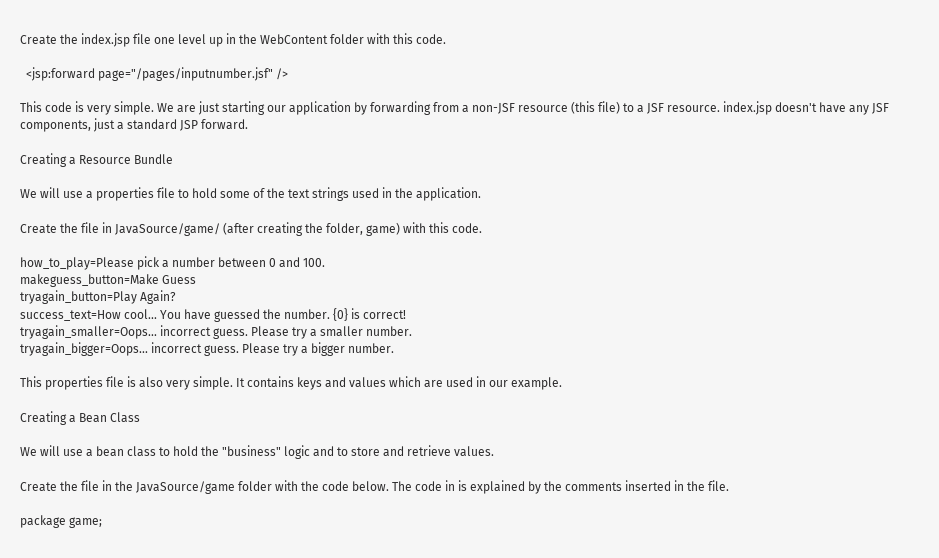Create the index.jsp file one level up in the WebContent folder with this code.

  <jsp:forward page="/pages/inputnumber.jsf" />

This code is very simple. We are just starting our application by forwarding from a non-JSF resource (this file) to a JSF resource. index.jsp doesn't have any JSF components, just a standard JSP forward.

Creating a Resource Bundle

We will use a properties file to hold some of the text strings used in the application.

Create the file in JavaSource/game/ (after creating the folder, game) with this code.

how_to_play=Please pick a number between 0 and 100.
makeguess_button=Make Guess
tryagain_button=Play Again?
success_text=How cool... You have guessed the number. {0} is correct!
tryagain_smaller=Oops... incorrect guess. Please try a smaller number.
tryagain_bigger=Oops... incorrect guess. Please try a bigger number.

This properties file is also very simple. It contains keys and values which are used in our example.

Creating a Bean Class

We will use a bean class to hold the "business" logic and to store and retrieve values.

Create the file in the JavaSource/game folder with the code below. The code in is explained by the comments inserted in the file.

package game;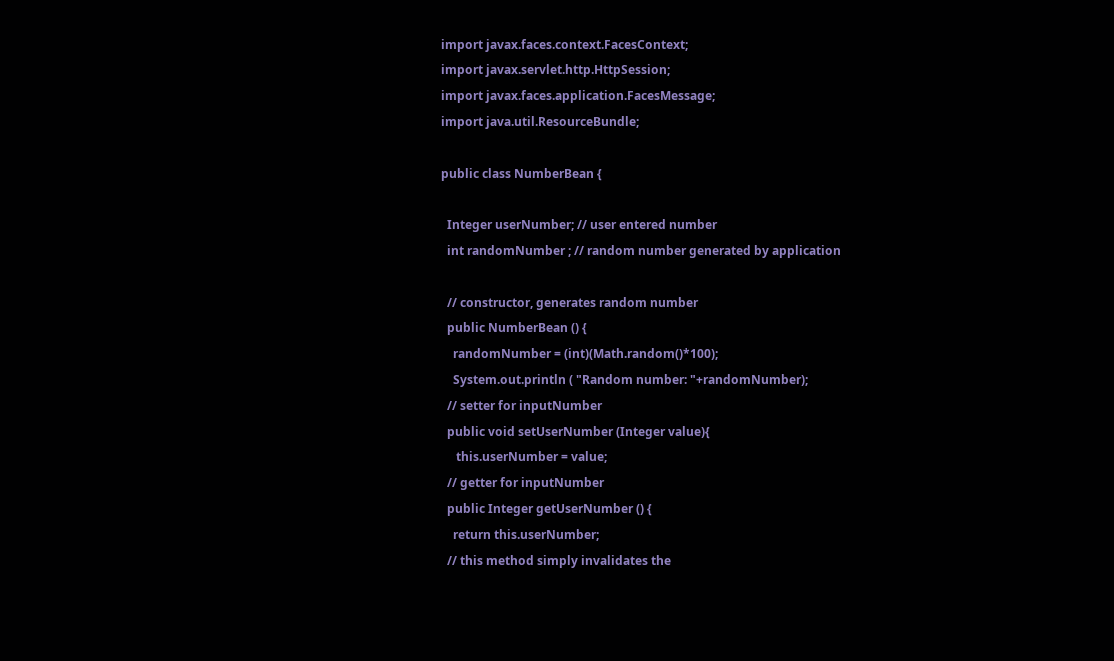import javax.faces.context.FacesContext;
import javax.servlet.http.HttpSession;
import javax.faces.application.FacesMessage;
import java.util.ResourceBundle;

public class NumberBean {

  Integer userNumber; // user entered number
  int randomNumber ; // random number generated by application

  // constructor, generates random number
  public NumberBean () {
    randomNumber = (int)(Math.random()*100);
    System.out.println ( "Random number: "+randomNumber);
  // setter for inputNumber
  public void setUserNumber (Integer value){
     this.userNumber = value;
  // getter for inputNumber
  public Integer getUserNumber () {
    return this.userNumber;
  // this method simply invalidates the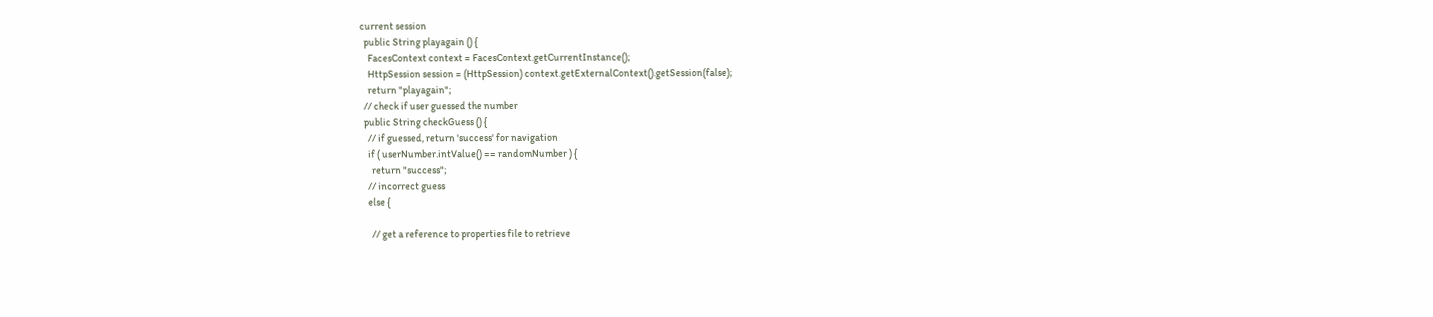current session
  public String playagain () {
    FacesContext context = FacesContext.getCurrentInstance();
    HttpSession session = (HttpSession) context.getExternalContext().getSession(false);
    return "playagain";
  // check if user guessed the number
  public String checkGuess () {
    // if guessed, return 'success' for navigation
    if ( userNumber.intValue() == randomNumber ) {
      return "success";
    // incorrect guess
    else {

      // get a reference to properties file to retrieve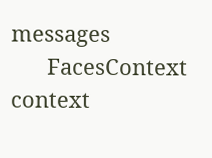messages
      FacesContext context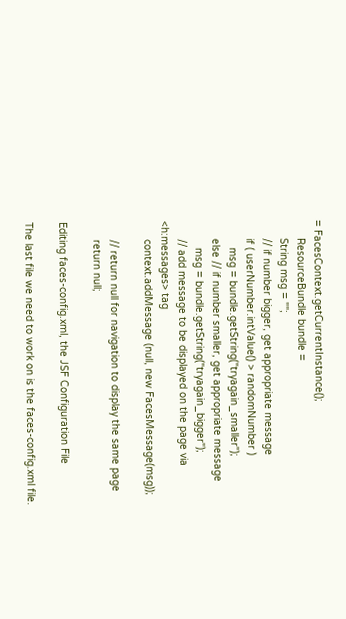= FacesContext.getCurrentInstance();
      ResourceBundle bundle =
      String msg = "";
      // if number bigger, get appropriate message
      if ( userNumber.intValue() > randomNumber )
         msg = bundle.getString("tryagain_smaller");
      else // if number smaller, get appropriate message
         msg = bundle.getString("tryagain_bigger");
      // add message to be displayed on the page via <h:messages> tag
      context.addMessage (null, new FacesMessage(msg));

      // return null for navigation to display the same page
      return null;

Editing faces-config.xml, the JSF Configuration File

The last file we need to work on is the faces-config.xml file.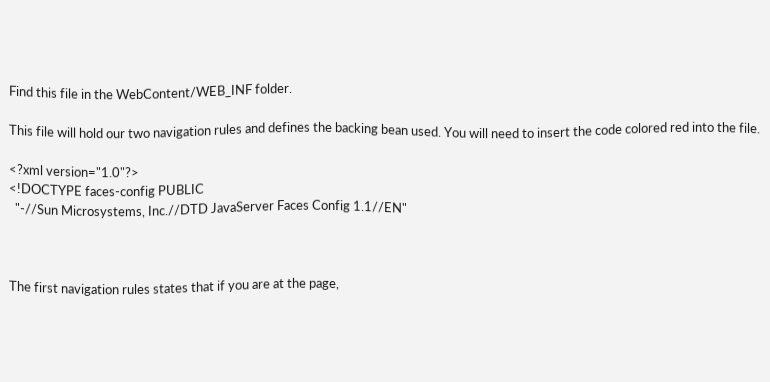Find this file in the WebContent/WEB_INF folder.

This file will hold our two navigation rules and defines the backing bean used. You will need to insert the code colored red into the file.

<?xml version="1.0"?>
<!DOCTYPE faces-config PUBLIC
  "-//Sun Microsystems, Inc.//DTD JavaServer Faces Config 1.1//EN"



The first navigation rules states that if you are at the page,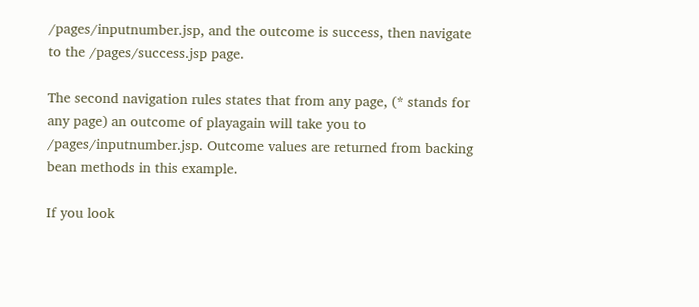/pages/inputnumber.jsp, and the outcome is success, then navigate to the /pages/success.jsp page.

The second navigation rules states that from any page, (* stands for any page) an outcome of playagain will take you to /pages/inputnumber.jsp. Outcome values are returned from backing bean methods in this example.

If you look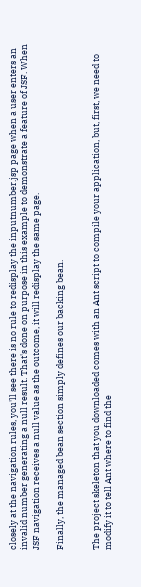closely at the navigation rules, you'll see there is no rule to redisplay the inputnumber.jsp page when a user enters an invalid number generating a null result. That's done on purpose in this example to demonstrate a feature of JSF. When JSF navigation receives a null value as the outcome, it will redisplay the same page.

Finally, the managed bean section simply defines our backing bean.


The project skeleton that you downloaded comes with an Ant script to compile your application, but, first, we need to modify it to tell Ant where to find the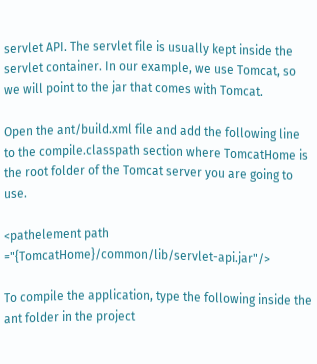servlet API. The servlet file is usually kept inside the servlet container. In our example, we use Tomcat, so we will point to the jar that comes with Tomcat.

Open the ant/build.xml file and add the following line to the compile.classpath section where TomcatHome is the root folder of the Tomcat server you are going to use.

<pathelement path ="{TomcatHome}/common/lib/servlet-api.jar"/>

To compile the application, type the following inside the ant folder in the project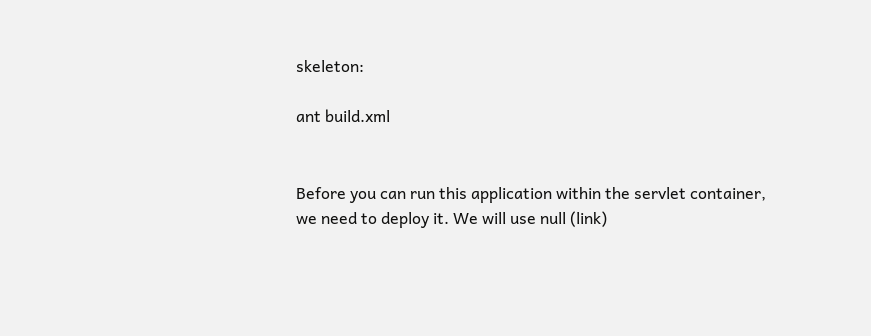skeleton:

ant build.xml


Before you can run this application within the servlet container, we need to deploy it. We will use null (link)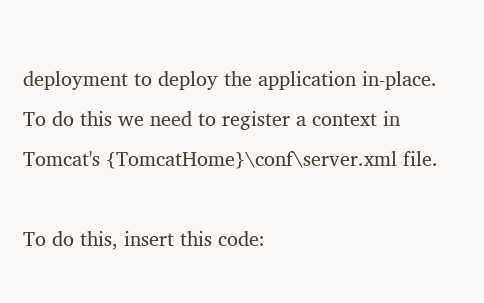deployment to deploy the application in-place. To do this we need to register a context in Tomcat's {TomcatHome}\conf\server.xml file.

To do this, insert this code: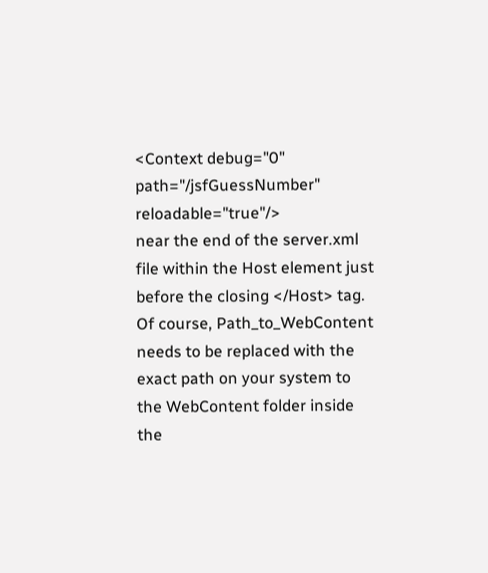<Context debug="0"
path="/jsfGuessNumber" reloadable="true"/>
near the end of the server.xml file within the Host element just before the closing </Host> tag. Of course, Path_to_WebContent needs to be replaced with the exact path on your system to the WebContent folder inside the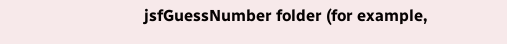jsfGuessNumber folder (for example,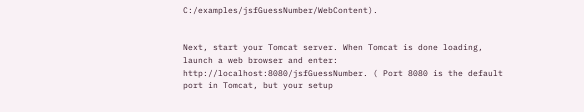C:/examples/jsfGuessNumber/WebContent).


Next, start your Tomcat server. When Tomcat is done loading, launch a web browser and enter: http://localhost:8080/jsfGuessNumber. ( Port 8080 is the default port in Tomcat, but your setup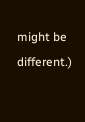might be different.)